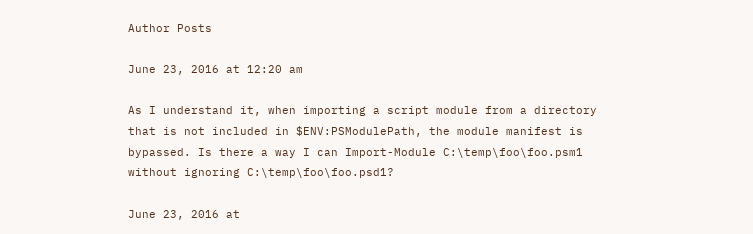Author Posts

June 23, 2016 at 12:20 am

As I understand it, when importing a script module from a directory that is not included in $ENV:PSModulePath, the module manifest is bypassed. Is there a way I can Import-Module C:\temp\foo\foo.psm1 without ignoring C:\temp\foo\foo.psd1?

June 23, 2016 at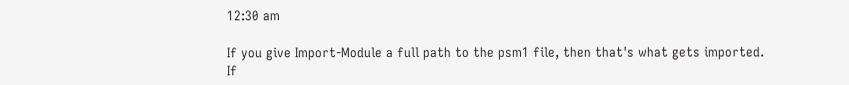12:30 am

If you give Import-Module a full path to the psm1 file, then that's what gets imported. If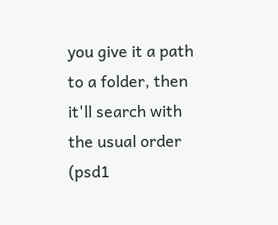you give it a path to a folder, then it'll search with the usual order (psd1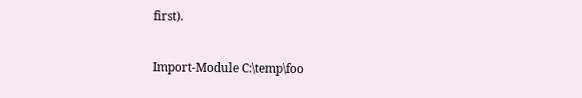first).

Import-Module C:\temp\foo